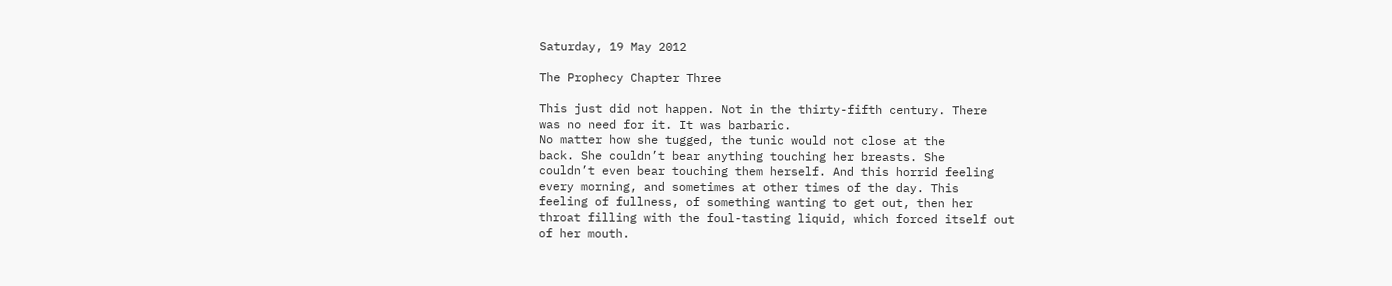Saturday, 19 May 2012

The Prophecy Chapter Three

This just did not happen. Not in the thirty-fifth century. There
was no need for it. It was barbaric.
No matter how she tugged, the tunic would not close at the
back. She couldn’t bear anything touching her breasts. She
couldn’t even bear touching them herself. And this horrid feeling
every morning, and sometimes at other times of the day. This
feeling of fullness, of something wanting to get out, then her
throat filling with the foul-tasting liquid, which forced itself out
of her mouth.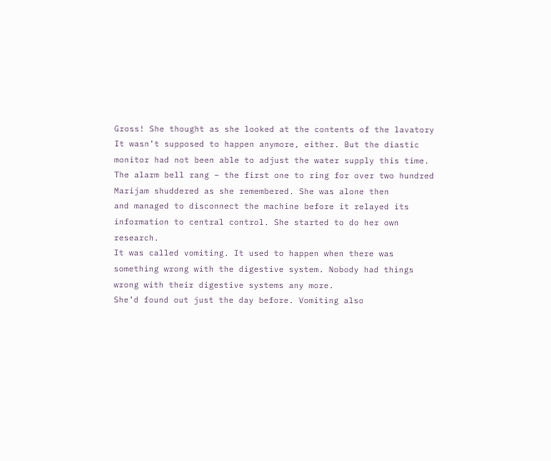Gross! She thought as she looked at the contents of the lavatory
It wasn’t supposed to happen anymore, either. But the diastic
monitor had not been able to adjust the water supply this time.
The alarm bell rang – the first one to ring for over two hundred
Marijam shuddered as she remembered. She was alone then
and managed to disconnect the machine before it relayed its
information to central control. She started to do her own research.
It was called vomiting. It used to happen when there was
something wrong with the digestive system. Nobody had things
wrong with their digestive systems any more.
She’d found out just the day before. Vomiting also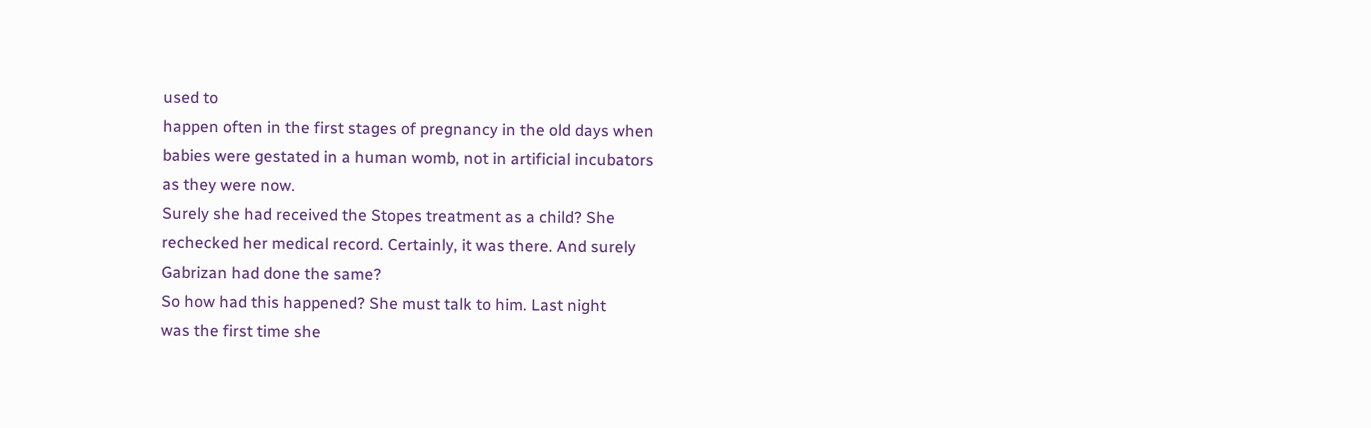used to
happen often in the first stages of pregnancy in the old days when
babies were gestated in a human womb, not in artificial incubators
as they were now.
Surely she had received the Stopes treatment as a child? She
rechecked her medical record. Certainly, it was there. And surely
Gabrizan had done the same?
So how had this happened? She must talk to him. Last night
was the first time she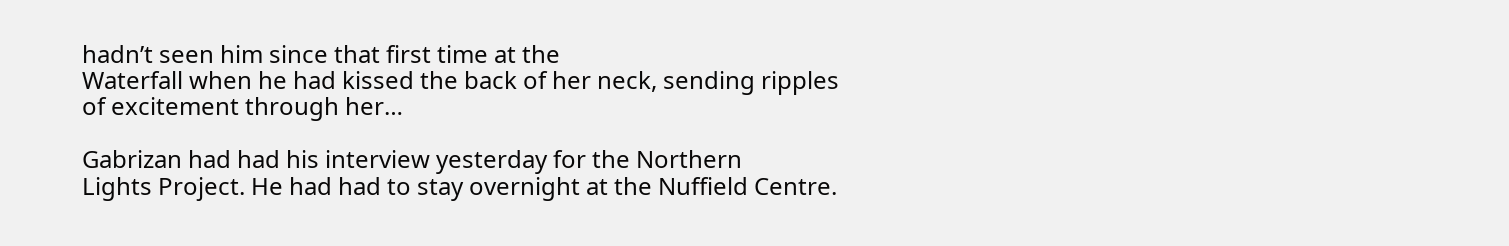hadn’t seen him since that first time at the
Waterfall when he had kissed the back of her neck, sending ripples
of excitement through her…

Gabrizan had had his interview yesterday for the Northern
Lights Project. He had had to stay overnight at the Nuffield Centre.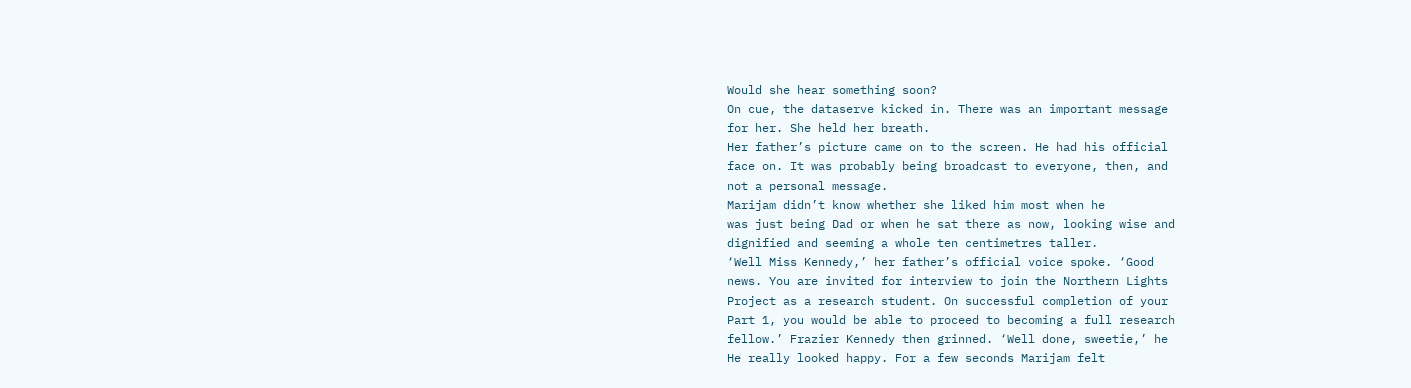Would she hear something soon?
On cue, the dataserve kicked in. There was an important message
for her. She held her breath.
Her father’s picture came on to the screen. He had his official
face on. It was probably being broadcast to everyone, then, and
not a personal message.
Marijam didn’t know whether she liked him most when he
was just being Dad or when he sat there as now, looking wise and
dignified and seeming a whole ten centimetres taller.
‘Well Miss Kennedy,’ her father’s official voice spoke. ‘Good
news. You are invited for interview to join the Northern Lights
Project as a research student. On successful completion of your
Part 1, you would be able to proceed to becoming a full research
fellow.’ Frazier Kennedy then grinned. ‘Well done, sweetie,’ he
He really looked happy. For a few seconds Marijam felt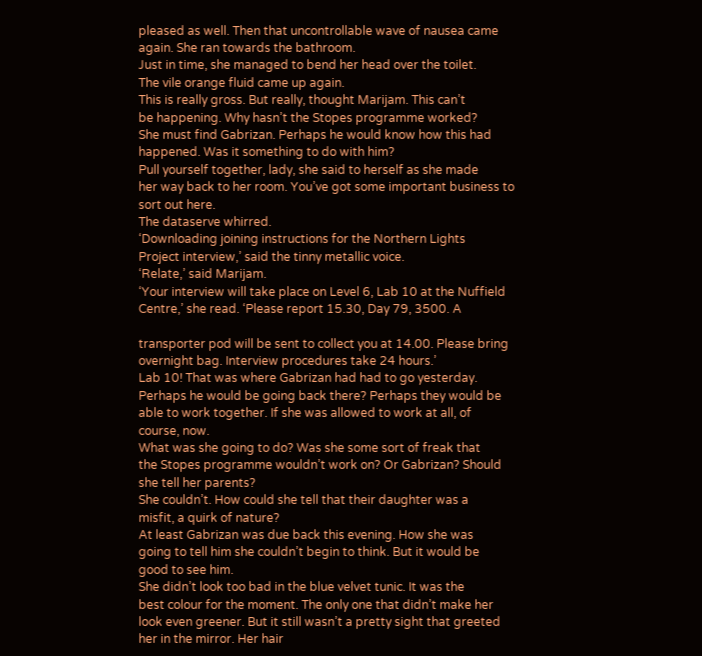pleased as well. Then that uncontrollable wave of nausea came
again. She ran towards the bathroom.
Just in time, she managed to bend her head over the toilet.
The vile orange fluid came up again.
This is really gross. But really, thought Marijam. This can’t
be happening. Why hasn’t the Stopes programme worked?
She must find Gabrizan. Perhaps he would know how this had
happened. Was it something to do with him?
Pull yourself together, lady, she said to herself as she made
her way back to her room. You’ve got some important business to
sort out here.
The dataserve whirred.
‘Downloading joining instructions for the Northern Lights
Project interview,’ said the tinny metallic voice.
‘Relate,’ said Marijam.
‘Your interview will take place on Level 6, Lab 10 at the Nuffield
Centre,’ she read. ‘Please report 15.30, Day 79, 3500. A

transporter pod will be sent to collect you at 14.00. Please bring
overnight bag. Interview procedures take 24 hours.’
Lab 10! That was where Gabrizan had had to go yesterday.
Perhaps he would be going back there? Perhaps they would be
able to work together. If she was allowed to work at all, of
course, now.
What was she going to do? Was she some sort of freak that
the Stopes programme wouldn’t work on? Or Gabrizan? Should
she tell her parents?
She couldn’t. How could she tell that their daughter was a
misfit, a quirk of nature?
At least Gabrizan was due back this evening. How she was
going to tell him she couldn’t begin to think. But it would be
good to see him.
She didn’t look too bad in the blue velvet tunic. It was the
best colour for the moment. The only one that didn’t make her
look even greener. But it still wasn’t a pretty sight that greeted
her in the mirror. Her hair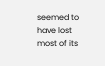seemed to have lost most of its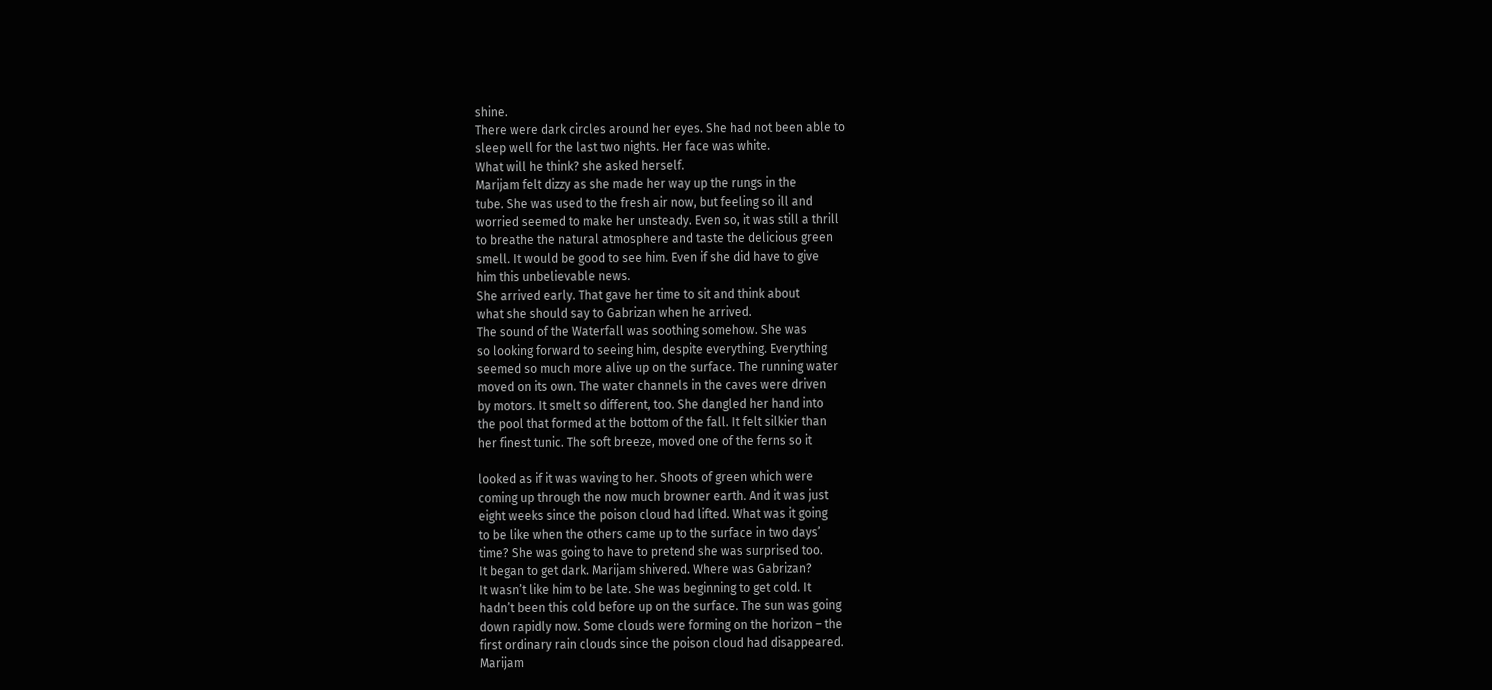shine.
There were dark circles around her eyes. She had not been able to
sleep well for the last two nights. Her face was white.
What will he think? she asked herself.
Marijam felt dizzy as she made her way up the rungs in the
tube. She was used to the fresh air now, but feeling so ill and
worried seemed to make her unsteady. Even so, it was still a thrill
to breathe the natural atmosphere and taste the delicious green
smell. It would be good to see him. Even if she did have to give
him this unbelievable news.
She arrived early. That gave her time to sit and think about
what she should say to Gabrizan when he arrived.
The sound of the Waterfall was soothing somehow. She was
so looking forward to seeing him, despite everything. Everything
seemed so much more alive up on the surface. The running water
moved on its own. The water channels in the caves were driven
by motors. It smelt so different, too. She dangled her hand into
the pool that formed at the bottom of the fall. It felt silkier than
her finest tunic. The soft breeze, moved one of the ferns so it

looked as if it was waving to her. Shoots of green which were
coming up through the now much browner earth. And it was just
eight weeks since the poison cloud had lifted. What was it going
to be like when the others came up to the surface in two days’
time? She was going to have to pretend she was surprised too.
It began to get dark. Marijam shivered. Where was Gabrizan?
It wasn’t like him to be late. She was beginning to get cold. It
hadn’t been this cold before up on the surface. The sun was going
down rapidly now. Some clouds were forming on the horizon – the
first ordinary rain clouds since the poison cloud had disappeared.
Marijam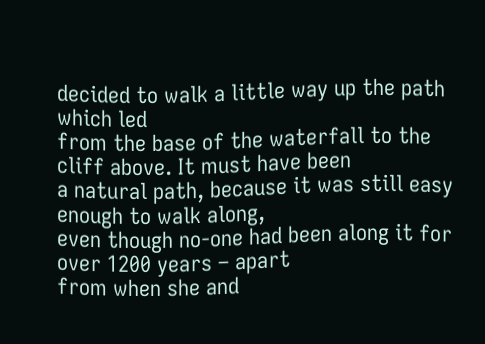decided to walk a little way up the path which led
from the base of the waterfall to the cliff above. It must have been
a natural path, because it was still easy enough to walk along,
even though no-one had been along it for over 1200 years – apart
from when she and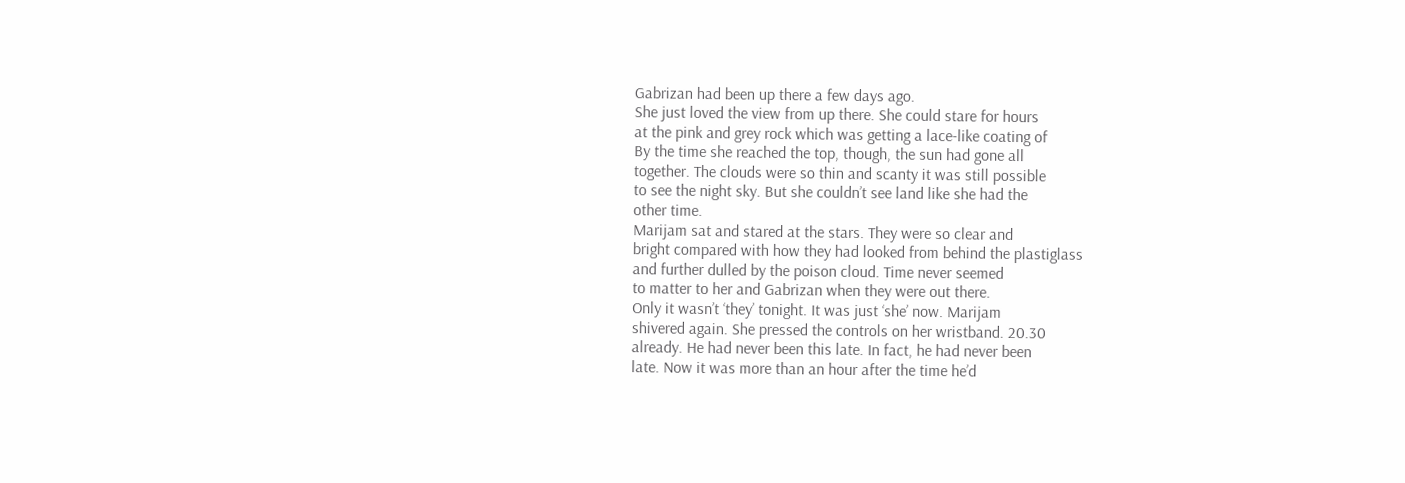Gabrizan had been up there a few days ago.
She just loved the view from up there. She could stare for hours
at the pink and grey rock which was getting a lace-like coating of
By the time she reached the top, though, the sun had gone all
together. The clouds were so thin and scanty it was still possible
to see the night sky. But she couldn’t see land like she had the
other time.
Marijam sat and stared at the stars. They were so clear and
bright compared with how they had looked from behind the plastiglass
and further dulled by the poison cloud. Time never seemed
to matter to her and Gabrizan when they were out there.
Only it wasn’t ‘they’ tonight. It was just ‘she’ now. Marijam
shivered again. She pressed the controls on her wristband. 20.30
already. He had never been this late. In fact, he had never been
late. Now it was more than an hour after the time he’d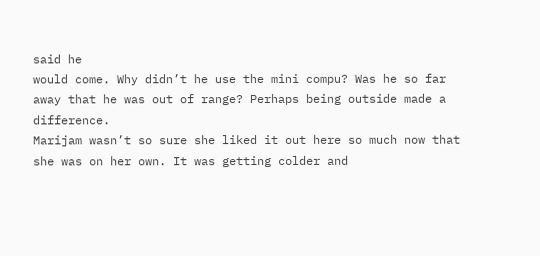said he
would come. Why didn’t he use the mini compu? Was he so far
away that he was out of range? Perhaps being outside made a difference.
Marijam wasn’t so sure she liked it out here so much now that
she was on her own. It was getting colder and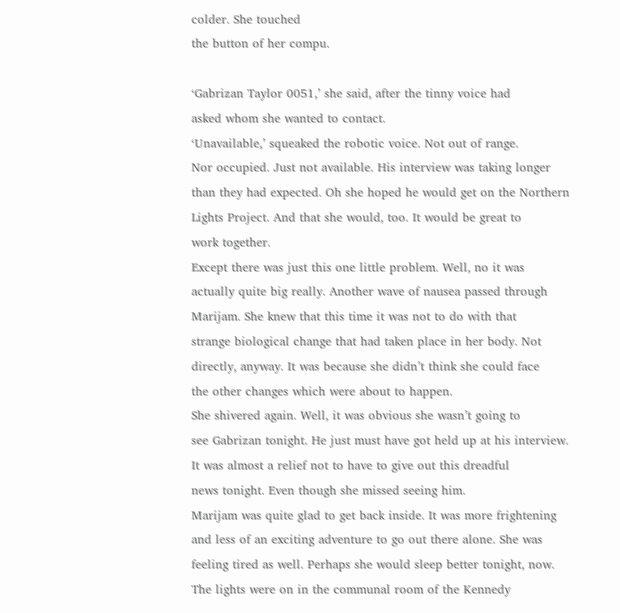colder. She touched
the button of her compu.

‘Gabrizan Taylor 0051,’ she said, after the tinny voice had
asked whom she wanted to contact.
‘Unavailable,’ squeaked the robotic voice. Not out of range.
Nor occupied. Just not available. His interview was taking longer
than they had expected. Oh she hoped he would get on the Northern
Lights Project. And that she would, too. It would be great to
work together.
Except there was just this one little problem. Well, no it was
actually quite big really. Another wave of nausea passed through
Marijam. She knew that this time it was not to do with that
strange biological change that had taken place in her body. Not
directly, anyway. It was because she didn’t think she could face
the other changes which were about to happen.
She shivered again. Well, it was obvious she wasn’t going to
see Gabrizan tonight. He just must have got held up at his interview.
It was almost a relief not to have to give out this dreadful
news tonight. Even though she missed seeing him.
Marijam was quite glad to get back inside. It was more frightening
and less of an exciting adventure to go out there alone. She was
feeling tired as well. Perhaps she would sleep better tonight, now.
The lights were on in the communal room of the Kennedy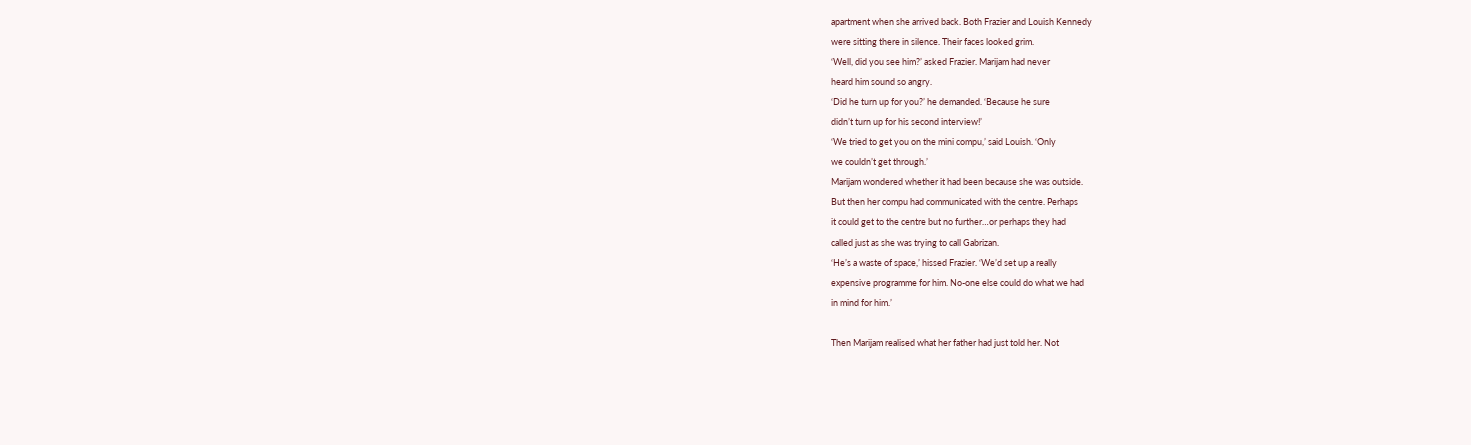apartment when she arrived back. Both Frazier and Louish Kennedy
were sitting there in silence. Their faces looked grim.
‘Well, did you see him?’ asked Frazier. Marijam had never
heard him sound so angry.
‘Did he turn up for you?’ he demanded. ‘Because he sure
didn’t turn up for his second interview!’
‘We tried to get you on the mini compu,’ said Louish. ‘Only
we couldn’t get through.’
Marijam wondered whether it had been because she was outside.
But then her compu had communicated with the centre. Perhaps
it could get to the centre but no further…or perhaps they had
called just as she was trying to call Gabrizan.
‘He’s a waste of space,’ hissed Frazier. ‘We’d set up a really
expensive programme for him. No-one else could do what we had
in mind for him.’

Then Marijam realised what her father had just told her. Not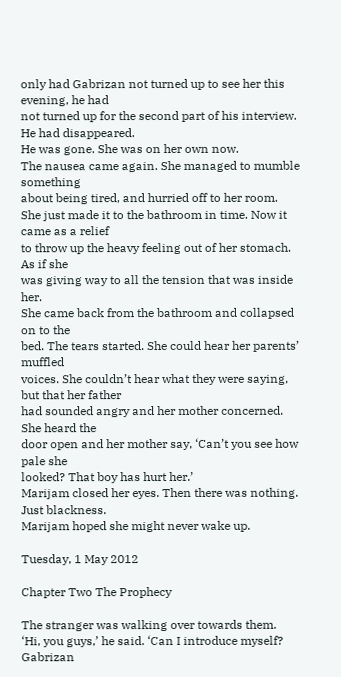only had Gabrizan not turned up to see her this evening, he had
not turned up for the second part of his interview. He had disappeared.
He was gone. She was on her own now.
The nausea came again. She managed to mumble something
about being tired, and hurried off to her room.
She just made it to the bathroom in time. Now it came as a relief
to throw up the heavy feeling out of her stomach. As if she
was giving way to all the tension that was inside her.
She came back from the bathroom and collapsed on to the
bed. The tears started. She could hear her parents’ muffled
voices. She couldn’t hear what they were saying, but that her father
had sounded angry and her mother concerned. She heard the
door open and her mother say, ‘Can’t you see how pale she
looked? That boy has hurt her.’
Marijam closed her eyes. Then there was nothing. Just blackness.
Marijam hoped she might never wake up.

Tuesday, 1 May 2012

Chapter Two The Prophecy

The stranger was walking over towards them.
‘Hi, you guys,’ he said. ‘Can I introduce myself? Gabrizan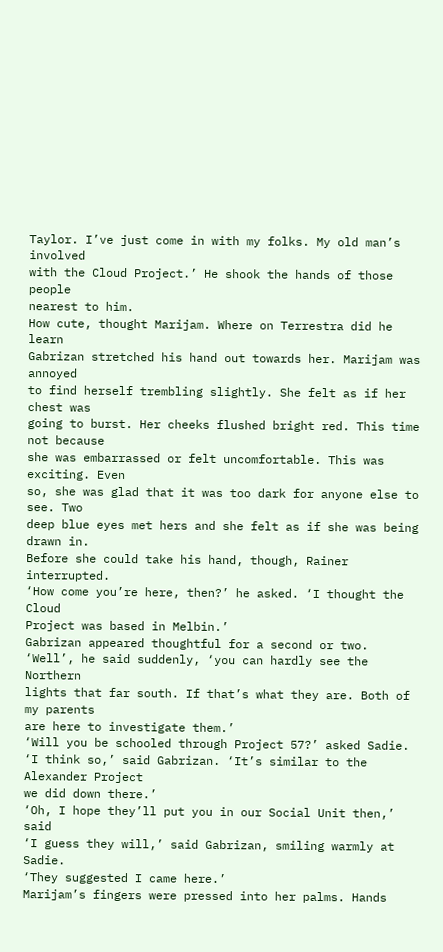Taylor. I’ve just come in with my folks. My old man’s involved
with the Cloud Project.’ He shook the hands of those people
nearest to him.
How cute, thought Marijam. Where on Terrestra did he learn
Gabrizan stretched his hand out towards her. Marijam was annoyed
to find herself trembling slightly. She felt as if her chest was
going to burst. Her cheeks flushed bright red. This time not because
she was embarrassed or felt uncomfortable. This was exciting. Even
so, she was glad that it was too dark for anyone else to see. Two
deep blue eyes met hers and she felt as if she was being drawn in.
Before she could take his hand, though, Rainer interrupted.
‘How come you’re here, then?’ he asked. ‘I thought the Cloud
Project was based in Melbin.’
Gabrizan appeared thoughtful for a second or two.
‘Well’, he said suddenly, ‘you can hardly see the Northern
lights that far south. If that’s what they are. Both of my parents
are here to investigate them.’
‘Will you be schooled through Project 57?’ asked Sadie.
‘I think so,’ said Gabrizan. ‘It’s similar to the Alexander Project
we did down there.’
‘Oh, I hope they’ll put you in our Social Unit then,’ said
‘I guess they will,’ said Gabrizan, smiling warmly at Sadie.
‘They suggested I came here.’
Marijam’s fingers were pressed into her palms. Hands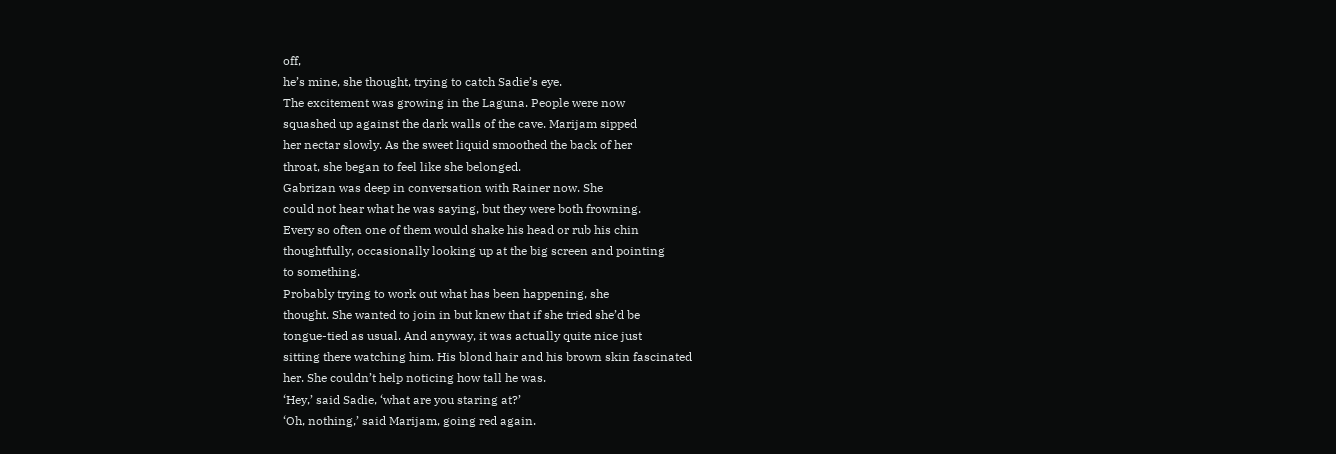off,
he’s mine, she thought, trying to catch Sadie’s eye.
The excitement was growing in the Laguna. People were now
squashed up against the dark walls of the cave. Marijam sipped
her nectar slowly. As the sweet liquid smoothed the back of her
throat, she began to feel like she belonged.
Gabrizan was deep in conversation with Rainer now. She
could not hear what he was saying, but they were both frowning.
Every so often one of them would shake his head or rub his chin
thoughtfully, occasionally looking up at the big screen and pointing
to something.
Probably trying to work out what has been happening, she
thought. She wanted to join in but knew that if she tried she’d be
tongue-tied as usual. And anyway, it was actually quite nice just
sitting there watching him. His blond hair and his brown skin fascinated
her. She couldn’t help noticing how tall he was.
‘Hey,’ said Sadie, ‘what are you staring at?’
‘Oh, nothing,’ said Marijam, going red again.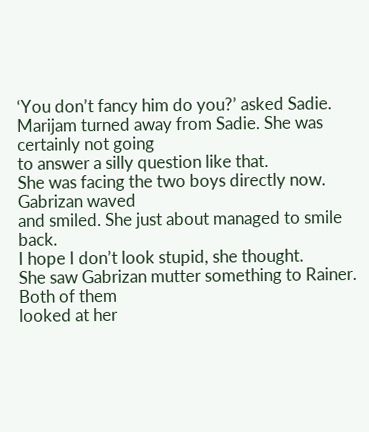‘You don’t fancy him do you?’ asked Sadie.
Marijam turned away from Sadie. She was certainly not going
to answer a silly question like that.
She was facing the two boys directly now. Gabrizan waved
and smiled. She just about managed to smile back.
I hope I don’t look stupid, she thought.
She saw Gabrizan mutter something to Rainer. Both of them
looked at her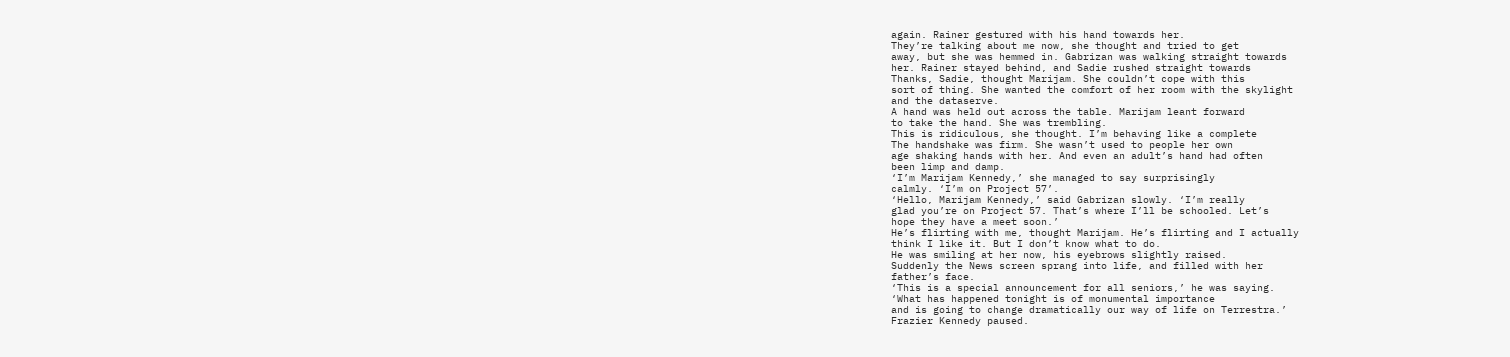again. Rainer gestured with his hand towards her.
They’re talking about me now, she thought and tried to get
away, but she was hemmed in. Gabrizan was walking straight towards
her. Rainer stayed behind, and Sadie rushed straight towards
Thanks, Sadie, thought Marijam. She couldn’t cope with this
sort of thing. She wanted the comfort of her room with the skylight
and the dataserve.
A hand was held out across the table. Marijam leant forward
to take the hand. She was trembling.
This is ridiculous, she thought. I’m behaving like a complete
The handshake was firm. She wasn’t used to people her own
age shaking hands with her. And even an adult’s hand had often
been limp and damp.
‘I’m Marijam Kennedy,’ she managed to say surprisingly
calmly. ‘I’m on Project 57’.
‘Hello, Marijam Kennedy,’ said Gabrizan slowly. ‘I’m really
glad you’re on Project 57. That’s where I’ll be schooled. Let’s
hope they have a meet soon.’
He’s flirting with me, thought Marijam. He’s flirting and I actually
think I like it. But I don’t know what to do.
He was smiling at her now, his eyebrows slightly raised.
Suddenly the News screen sprang into life, and filled with her
father’s face.
‘This is a special announcement for all seniors,’ he was saying.
‘What has happened tonight is of monumental importance
and is going to change dramatically our way of life on Terrestra.’
Frazier Kennedy paused.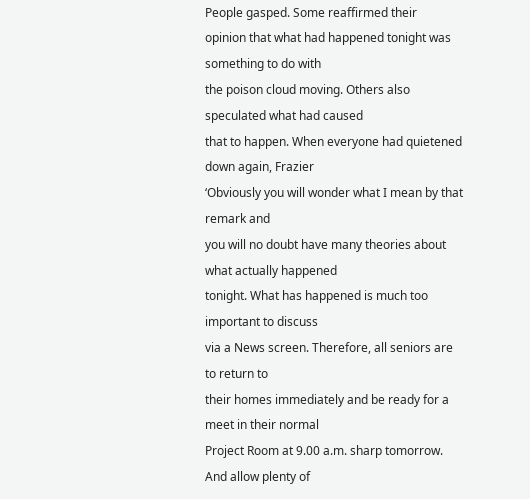People gasped. Some reaffirmed their
opinion that what had happened tonight was something to do with
the poison cloud moving. Others also speculated what had caused
that to happen. When everyone had quietened down again, Frazier
‘Obviously you will wonder what I mean by that remark and
you will no doubt have many theories about what actually happened
tonight. What has happened is much too important to discuss
via a News screen. Therefore, all seniors are to return to
their homes immediately and be ready for a meet in their normal
Project Room at 9.00 a.m. sharp tomorrow. And allow plenty of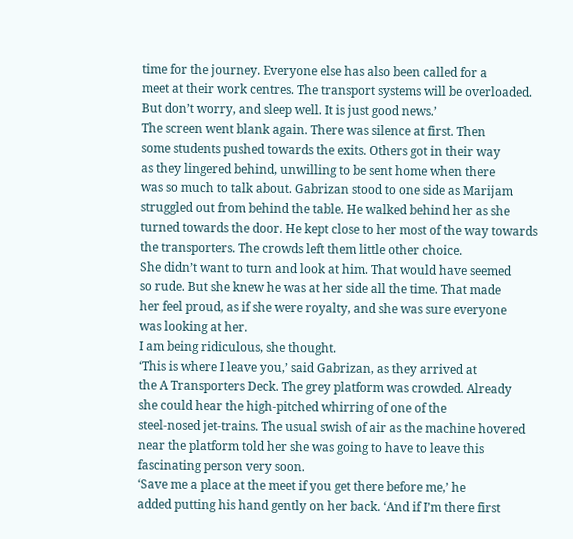time for the journey. Everyone else has also been called for a
meet at their work centres. The transport systems will be overloaded.
But don’t worry, and sleep well. It is just good news.’
The screen went blank again. There was silence at first. Then
some students pushed towards the exits. Others got in their way
as they lingered behind, unwilling to be sent home when there
was so much to talk about. Gabrizan stood to one side as Marijam
struggled out from behind the table. He walked behind her as she
turned towards the door. He kept close to her most of the way towards
the transporters. The crowds left them little other choice.
She didn’t want to turn and look at him. That would have seemed
so rude. But she knew he was at her side all the time. That made
her feel proud, as if she were royalty, and she was sure everyone
was looking at her.
I am being ridiculous, she thought.
‘This is where I leave you,’ said Gabrizan, as they arrived at
the A Transporters Deck. The grey platform was crowded. Already
she could hear the high-pitched whirring of one of the
steel-nosed jet-trains. The usual swish of air as the machine hovered
near the platform told her she was going to have to leave this
fascinating person very soon.
‘Save me a place at the meet if you get there before me,’ he
added putting his hand gently on her back. ‘And if I’m there first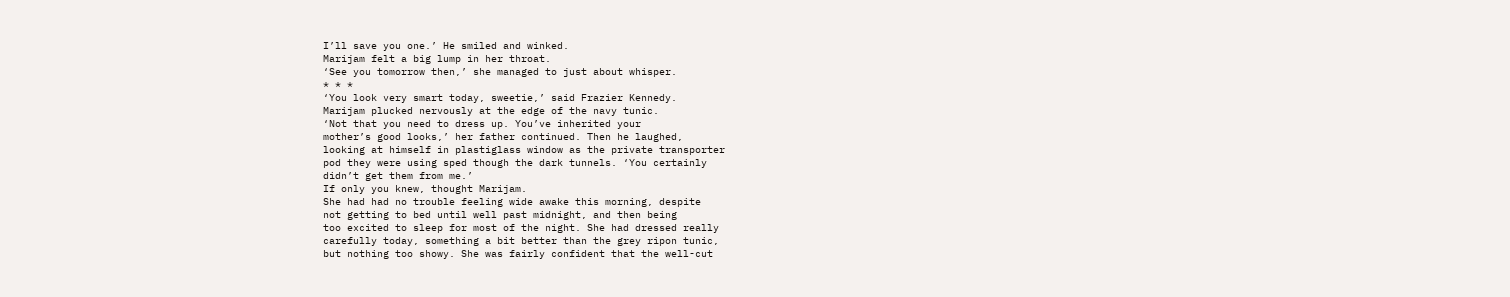I’ll save you one.’ He smiled and winked.
Marijam felt a big lump in her throat.
‘See you tomorrow then,’ she managed to just about whisper.
* * *
‘You look very smart today, sweetie,’ said Frazier Kennedy.
Marijam plucked nervously at the edge of the navy tunic.
‘Not that you need to dress up. You’ve inherited your
mother’s good looks,’ her father continued. Then he laughed,
looking at himself in plastiglass window as the private transporter
pod they were using sped though the dark tunnels. ‘You certainly
didn’t get them from me.’
If only you knew, thought Marijam.
She had had no trouble feeling wide awake this morning, despite
not getting to bed until well past midnight, and then being
too excited to sleep for most of the night. She had dressed really
carefully today, something a bit better than the grey ripon tunic,
but nothing too showy. She was fairly confident that the well-cut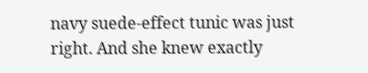navy suede-effect tunic was just right. And she knew exactly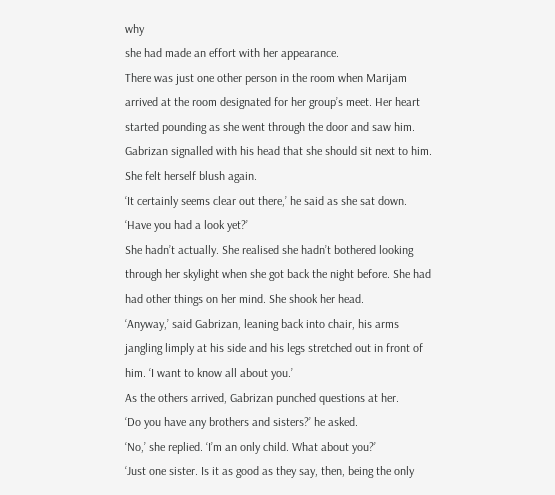why
she had made an effort with her appearance.
There was just one other person in the room when Marijam
arrived at the room designated for her group’s meet. Her heart
started pounding as she went through the door and saw him.
Gabrizan signalled with his head that she should sit next to him.
She felt herself blush again.
‘It certainly seems clear out there,’ he said as she sat down.
‘Have you had a look yet?’
She hadn’t actually. She realised she hadn’t bothered looking
through her skylight when she got back the night before. She had
had other things on her mind. She shook her head.
‘Anyway,’ said Gabrizan, leaning back into chair, his arms
jangling limply at his side and his legs stretched out in front of
him. ‘I want to know all about you.’
As the others arrived, Gabrizan punched questions at her.
‘Do you have any brothers and sisters?’ he asked.
‘No,’ she replied. ‘I’m an only child. What about you?’
‘Just one sister. Is it as good as they say, then, being the only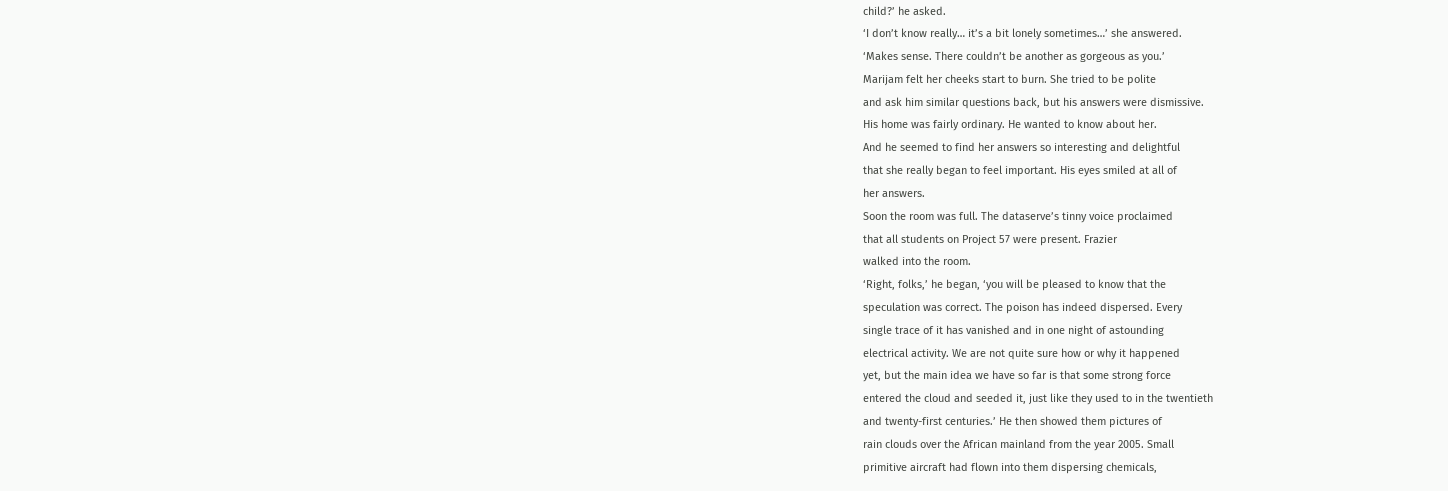child?’ he asked.
‘I don’t know really… it’s a bit lonely sometimes…’ she answered.
‘Makes sense. There couldn’t be another as gorgeous as you.’
Marijam felt her cheeks start to burn. She tried to be polite
and ask him similar questions back, but his answers were dismissive.
His home was fairly ordinary. He wanted to know about her.
And he seemed to find her answers so interesting and delightful
that she really began to feel important. His eyes smiled at all of
her answers.
Soon the room was full. The dataserve’s tinny voice proclaimed
that all students on Project 57 were present. Frazier
walked into the room.
‘Right, folks,’ he began, ‘you will be pleased to know that the
speculation was correct. The poison has indeed dispersed. Every
single trace of it has vanished and in one night of astounding
electrical activity. We are not quite sure how or why it happened
yet, but the main idea we have so far is that some strong force
entered the cloud and seeded it, just like they used to in the twentieth
and twenty-first centuries.’ He then showed them pictures of
rain clouds over the African mainland from the year 2005. Small
primitive aircraft had flown into them dispersing chemicals,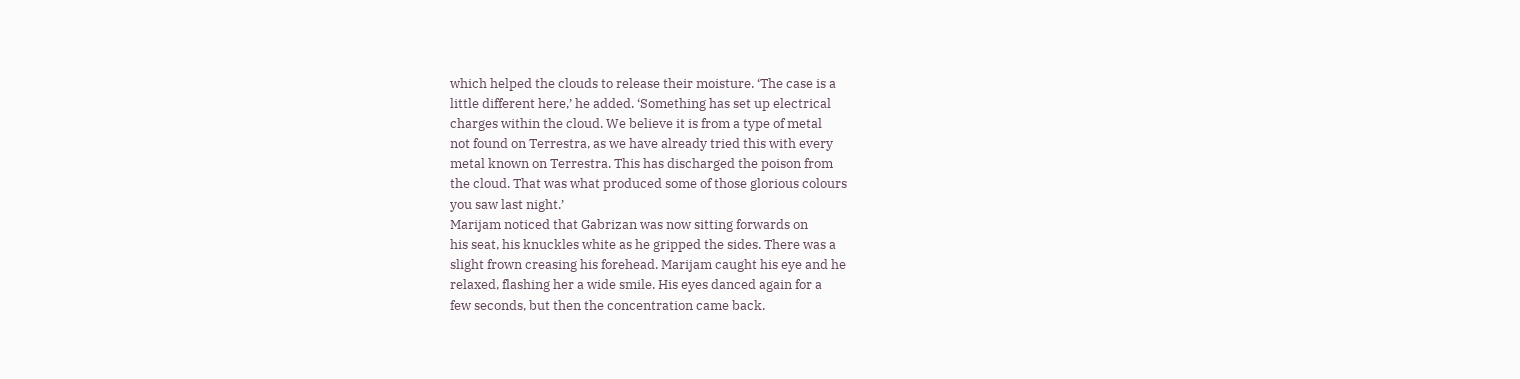which helped the clouds to release their moisture. ‘The case is a
little different here,’ he added. ‘Something has set up electrical
charges within the cloud. We believe it is from a type of metal
not found on Terrestra, as we have already tried this with every
metal known on Terrestra. This has discharged the poison from
the cloud. That was what produced some of those glorious colours
you saw last night.’
Marijam noticed that Gabrizan was now sitting forwards on
his seat, his knuckles white as he gripped the sides. There was a
slight frown creasing his forehead. Marijam caught his eye and he
relaxed, flashing her a wide smile. His eyes danced again for a
few seconds, but then the concentration came back.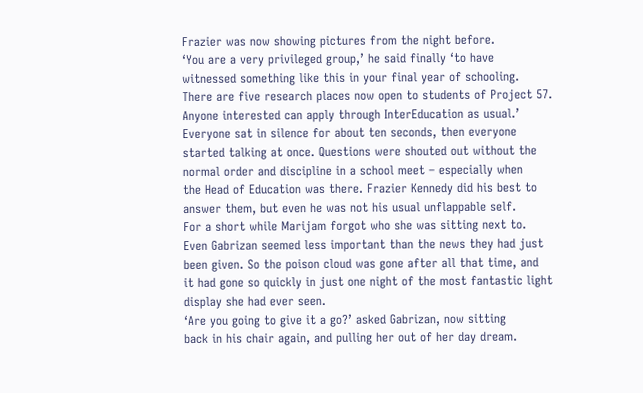Frazier was now showing pictures from the night before.
‘You are a very privileged group,’ he said finally ‘to have
witnessed something like this in your final year of schooling.
There are five research places now open to students of Project 57.
Anyone interested can apply through InterEducation as usual.’
Everyone sat in silence for about ten seconds, then everyone
started talking at once. Questions were shouted out without the
normal order and discipline in a school meet – especially when
the Head of Education was there. Frazier Kennedy did his best to
answer them, but even he was not his usual unflappable self.
For a short while Marijam forgot who she was sitting next to.
Even Gabrizan seemed less important than the news they had just
been given. So the poison cloud was gone after all that time, and
it had gone so quickly in just one night of the most fantastic light
display she had ever seen.
‘Are you going to give it a go?’ asked Gabrizan, now sitting
back in his chair again, and pulling her out of her day dream.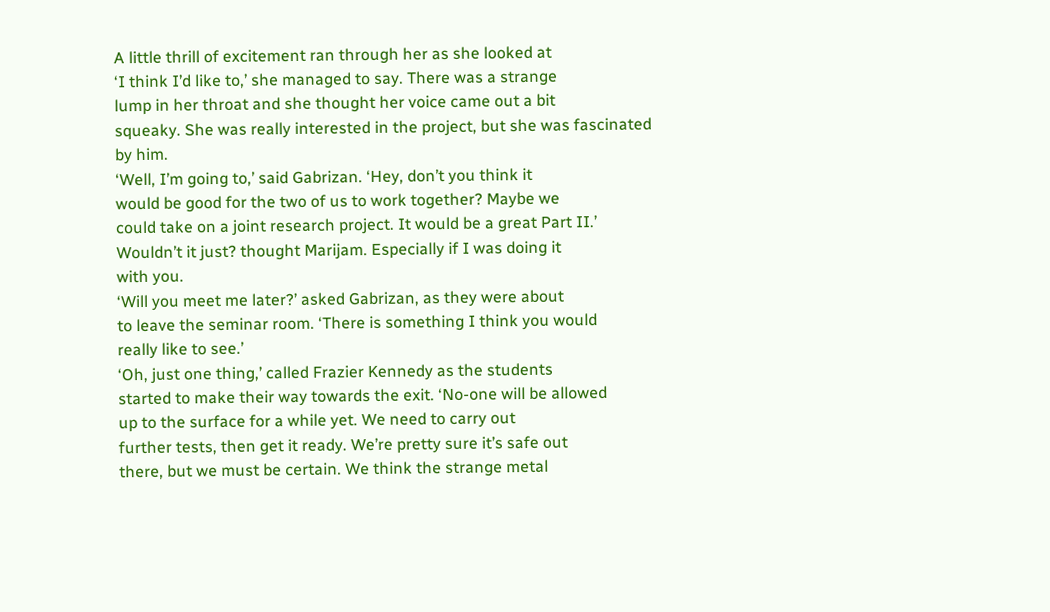A little thrill of excitement ran through her as she looked at
‘I think I’d like to,’ she managed to say. There was a strange
lump in her throat and she thought her voice came out a bit
squeaky. She was really interested in the project, but she was fascinated
by him.
‘Well, I’m going to,’ said Gabrizan. ‘Hey, don’t you think it
would be good for the two of us to work together? Maybe we
could take on a joint research project. It would be a great Part II.’
Wouldn’t it just? thought Marijam. Especially if I was doing it
with you.
‘Will you meet me later?’ asked Gabrizan, as they were about
to leave the seminar room. ‘There is something I think you would
really like to see.’
‘Oh, just one thing,’ called Frazier Kennedy as the students
started to make their way towards the exit. ‘No-one will be allowed
up to the surface for a while yet. We need to carry out
further tests, then get it ready. We’re pretty sure it’s safe out
there, but we must be certain. We think the strange metal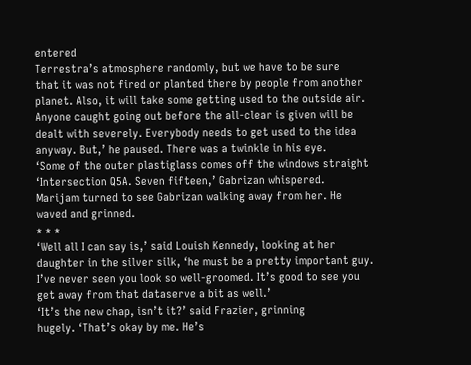entered
Terrestra’s atmosphere randomly, but we have to be sure
that it was not fired or planted there by people from another
planet. Also, it will take some getting used to the outside air.
Anyone caught going out before the all-clear is given will be
dealt with severely. Everybody needs to get used to the idea
anyway. But,’ he paused. There was a twinkle in his eye.
‘Some of the outer plastiglass comes off the windows straight
‘Intersection Q5A. Seven fifteen,’ Gabrizan whispered.
Marijam turned to see Gabrizan walking away from her. He
waved and grinned.
* * *
‘Well all I can say is,’ said Louish Kennedy, looking at her
daughter in the silver silk, ‘he must be a pretty important guy.
I’ve never seen you look so well-groomed. It’s good to see you
get away from that dataserve a bit as well.’
‘It’s the new chap, isn’t it?’ said Frazier, grinning
hugely. ‘That’s okay by me. He’s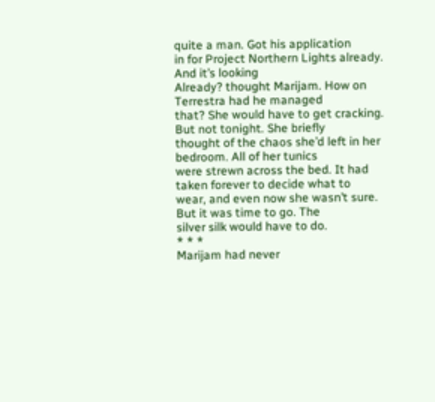quite a man. Got his application
in for Project Northern Lights already. And it’s looking
Already? thought Marijam. How on Terrestra had he managed
that? She would have to get cracking. But not tonight. She briefly
thought of the chaos she’d left in her bedroom. All of her tunics
were strewn across the bed. It had taken forever to decide what to
wear, and even now she wasn’t sure. But it was time to go. The
silver silk would have to do.
* * *
Marijam had never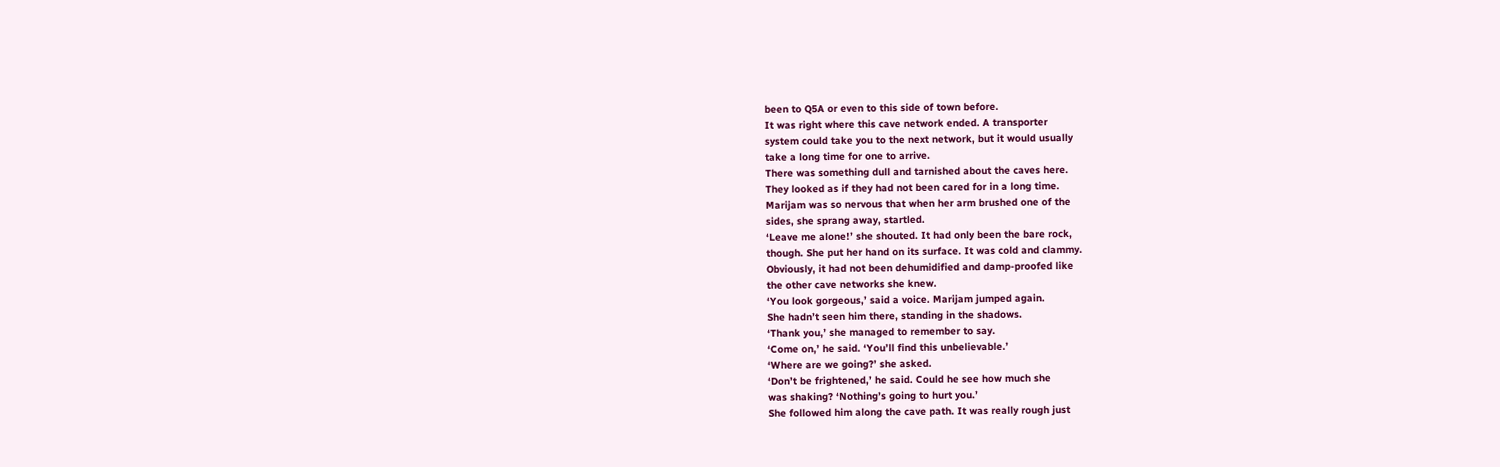been to Q5A or even to this side of town before.
It was right where this cave network ended. A transporter
system could take you to the next network, but it would usually
take a long time for one to arrive.
There was something dull and tarnished about the caves here.
They looked as if they had not been cared for in a long time.
Marijam was so nervous that when her arm brushed one of the
sides, she sprang away, startled.
‘Leave me alone!’ she shouted. It had only been the bare rock,
though. She put her hand on its surface. It was cold and clammy.
Obviously, it had not been dehumidified and damp-proofed like
the other cave networks she knew.
‘You look gorgeous,’ said a voice. Marijam jumped again.
She hadn’t seen him there, standing in the shadows.
‘Thank you,’ she managed to remember to say.
‘Come on,’ he said. ‘You’ll find this unbelievable.’
‘Where are we going?’ she asked.
‘Don’t be frightened,’ he said. Could he see how much she
was shaking? ‘Nothing’s going to hurt you.’
She followed him along the cave path. It was really rough just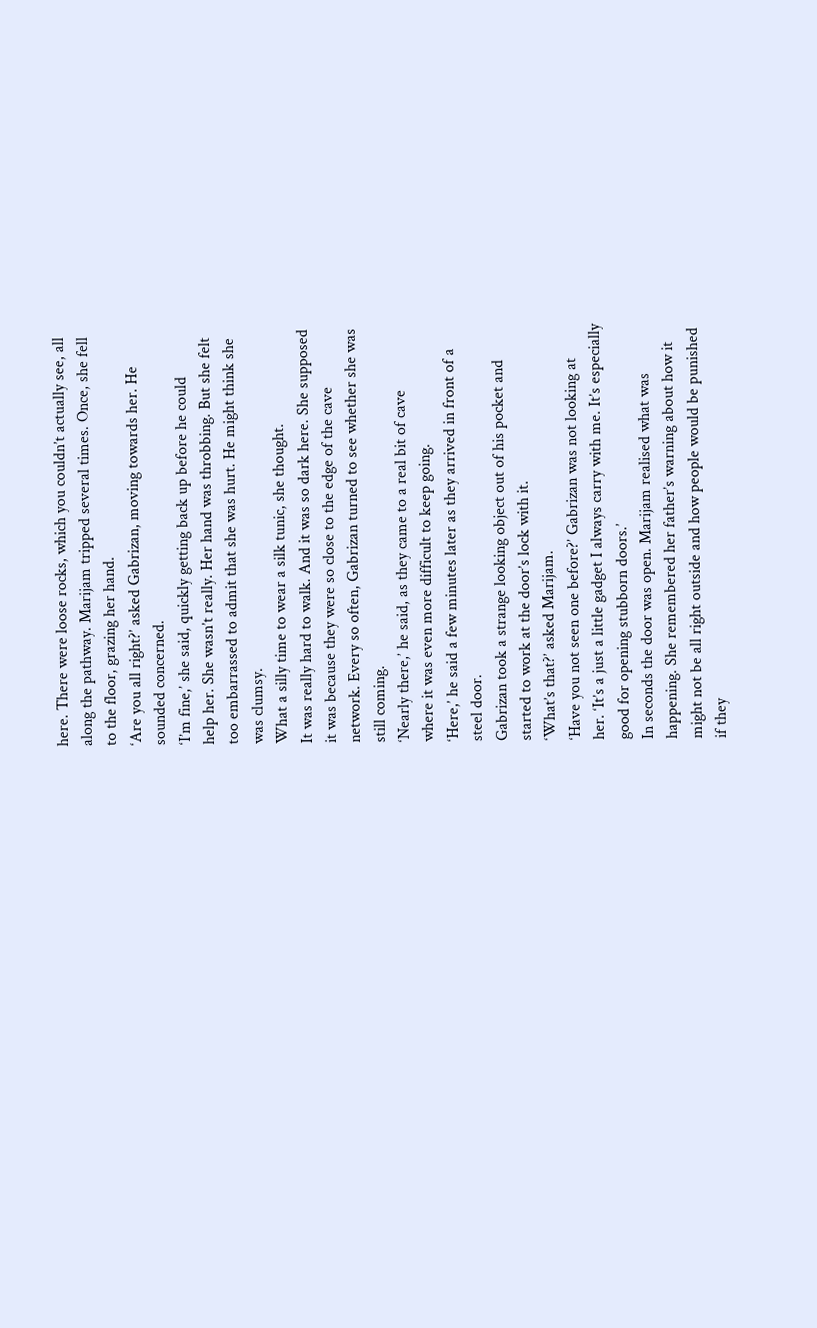here. There were loose rocks, which you couldn’t actually see, all
along the pathway. Marijam tripped several times. Once, she fell
to the floor, grazing her hand.
‘Are you all right?’ asked Gabrizan, moving towards her. He
sounded concerned.
‘I’m fine,’ she said, quickly getting back up before he could
help her. She wasn’t really. Her hand was throbbing. But she felt
too embarrassed to admit that she was hurt. He might think she
was clumsy.
What a silly time to wear a silk tunic, she thought.
It was really hard to walk. And it was so dark here. She supposed
it was because they were so close to the edge of the cave
network. Every so often, Gabrizan turned to see whether she was
still coming.
‘Nearly there,’ he said, as they came to a real bit of cave
where it was even more difficult to keep going.
‘Here,’ he said a few minutes later as they arrived in front of a
steel door.
Gabrizan took a strange looking object out of his pocket and
started to work at the door’s lock with it.
‘What’s that?’ asked Marijam.
‘Have you not seen one before?’ Gabrizan was not looking at
her. ‘It’s a just a little gadget I always carry with me. It’s especially
good for opening stubborn doors.’
In seconds the door was open. Marijam realised what was
happening. She remembered her father’s warning about how it
might not be all right outside and how people would be punished
if they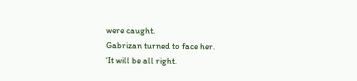were caught.
Gabrizan turned to face her.
‘It will be all right.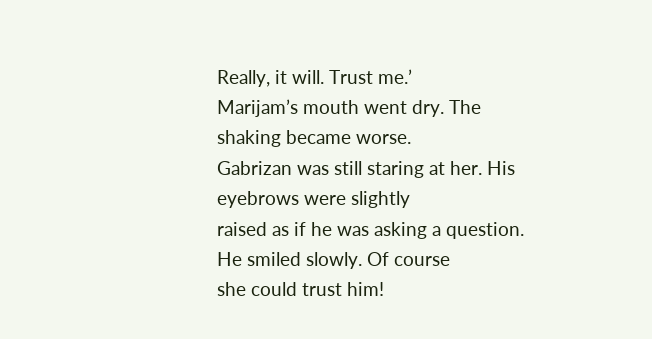Really, it will. Trust me.’
Marijam’s mouth went dry. The shaking became worse.
Gabrizan was still staring at her. His eyebrows were slightly
raised as if he was asking a question. He smiled slowly. Of course
she could trust him!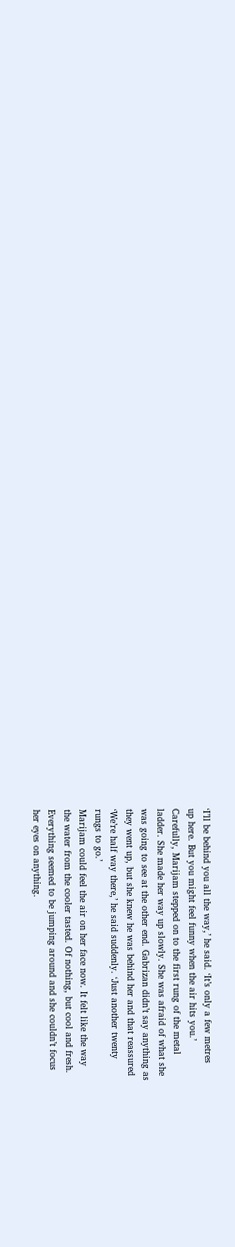‘I’ll be behind you all the way,’ he said. ‘It’s only a few metres
up here. But you might feel funny when the air hits you.’
Carefully, Marijam stepped on to the first rung of the metal
ladder. She made her way up slowly. She was afraid of what she
was going to see at the other end. Gabrizan didn’t say anything as
they went up, but she knew he was behind her and that reassured
‘We’re half way there,’ he said suddenly. ‘Just another twenty
rungs to go.’
Marijam could feel the air on her face now. It felt like the way
the water from the cooler tasted. Of nothing, but cool and fresh.
Everything seemed to be jumping around and she couldn’t focus
her eyes on anything.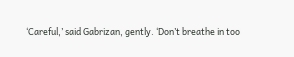‘Careful,’ said Gabrizan, gently. ‘Don’t breathe in too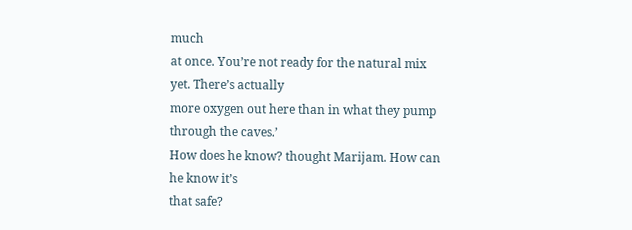much
at once. You’re not ready for the natural mix yet. There’s actually
more oxygen out here than in what they pump through the caves.’
How does he know? thought Marijam. How can he know it’s
that safe?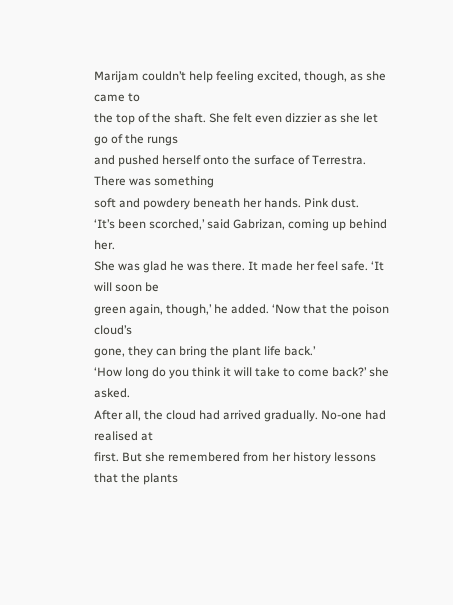Marijam couldn’t help feeling excited, though, as she came to
the top of the shaft. She felt even dizzier as she let go of the rungs
and pushed herself onto the surface of Terrestra. There was something
soft and powdery beneath her hands. Pink dust.
‘It’s been scorched,’ said Gabrizan, coming up behind her.
She was glad he was there. It made her feel safe. ‘It will soon be
green again, though,’ he added. ‘Now that the poison cloud’s
gone, they can bring the plant life back.’
‘How long do you think it will take to come back?’ she asked.
After all, the cloud had arrived gradually. No-one had realised at
first. But she remembered from her history lessons that the plants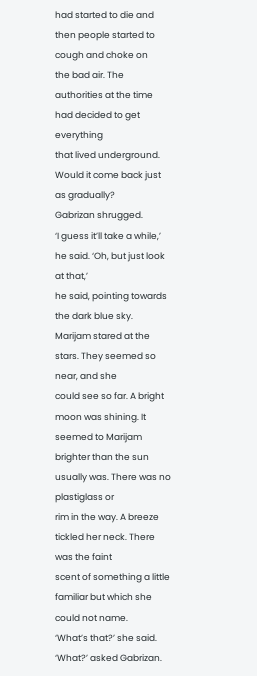had started to die and then people started to cough and choke on
the bad air. The authorities at the time had decided to get everything
that lived underground. Would it come back just as gradually?
Gabrizan shrugged.
‘I guess it’ll take a while,’ he said. ‘Oh, but just look at that,’
he said, pointing towards the dark blue sky.
Marijam stared at the stars. They seemed so near, and she
could see so far. A bright moon was shining. It seemed to Marijam
brighter than the sun usually was. There was no plastiglass or
rim in the way. A breeze tickled her neck. There was the faint
scent of something a little familiar but which she could not name.
‘What’s that?’ she said.
‘What?’ asked Gabrizan.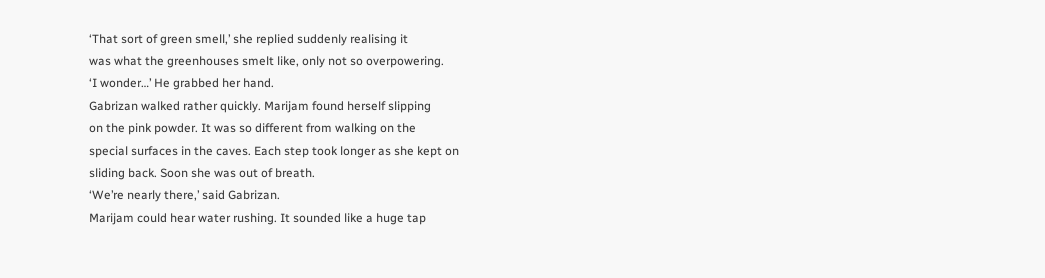‘That sort of green smell,’ she replied suddenly realising it
was what the greenhouses smelt like, only not so overpowering.
‘I wonder…’ He grabbed her hand.
Gabrizan walked rather quickly. Marijam found herself slipping
on the pink powder. It was so different from walking on the
special surfaces in the caves. Each step took longer as she kept on
sliding back. Soon she was out of breath.
‘We’re nearly there,’ said Gabrizan.
Marijam could hear water rushing. It sounded like a huge tap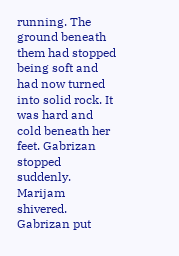running. The ground beneath them had stopped being soft and
had now turned into solid rock. It was hard and cold beneath her
feet. Gabrizan stopped suddenly. Marijam shivered. Gabrizan put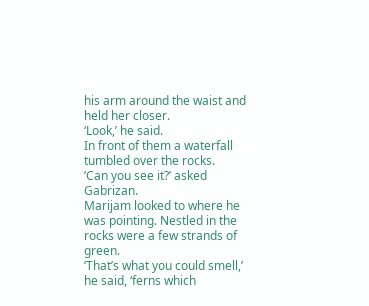his arm around the waist and held her closer.
‘Look,’ he said.
In front of them a waterfall tumbled over the rocks.
‘Can you see it?’ asked Gabrizan.
Marijam looked to where he was pointing. Nestled in the
rocks were a few strands of green.
‘That’s what you could smell,’ he said, ‘ferns which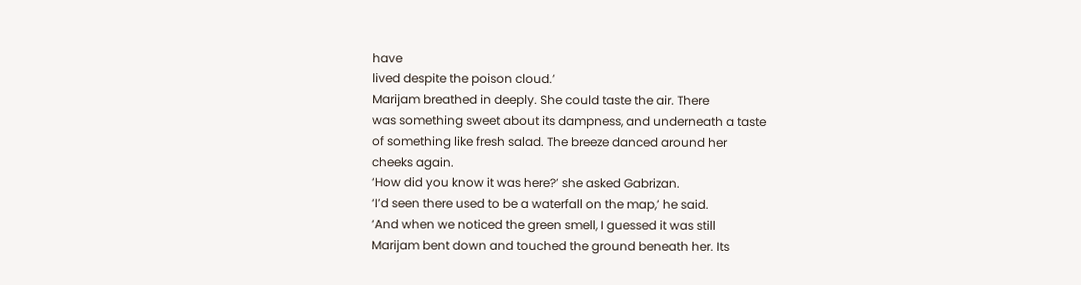have
lived despite the poison cloud.’
Marijam breathed in deeply. She could taste the air. There
was something sweet about its dampness, and underneath a taste
of something like fresh salad. The breeze danced around her
cheeks again.
‘How did you know it was here?’ she asked Gabrizan.
‘I’d seen there used to be a waterfall on the map,’ he said.
‘And when we noticed the green smell, I guessed it was still
Marijam bent down and touched the ground beneath her. Its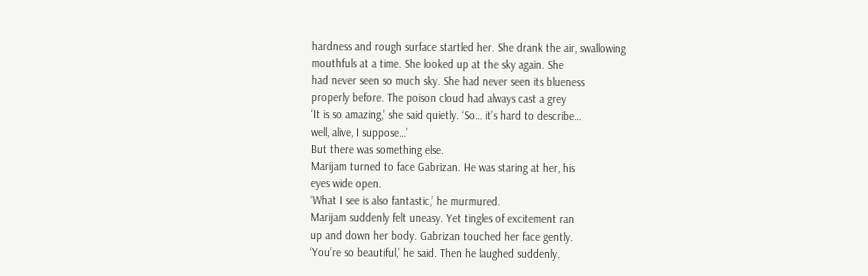hardness and rough surface startled her. She drank the air, swallowing
mouthfuls at a time. She looked up at the sky again. She
had never seen so much sky. She had never seen its blueness
properly before. The poison cloud had always cast a grey
‘It is so amazing,’ she said quietly. ‘So… it’s hard to describe…
well, alive, I suppose…’
But there was something else.
Marijam turned to face Gabrizan. He was staring at her, his
eyes wide open.
‘What I see is also fantastic,’ he murmured.
Marijam suddenly felt uneasy. Yet tingles of excitement ran
up and down her body. Gabrizan touched her face gently.
‘You’re so beautiful,’ he said. Then he laughed suddenly.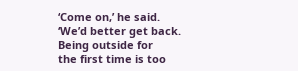‘Come on,’ he said. ‘We’d better get back. Being outside for
the first time is too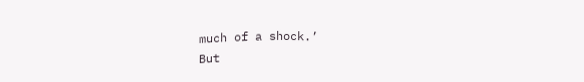much of a shock.’
But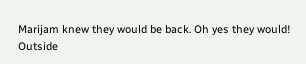Marijam knew they would be back. Oh yes they would!
Outside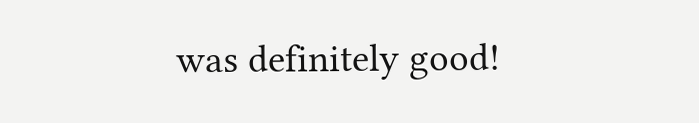was definitely good!